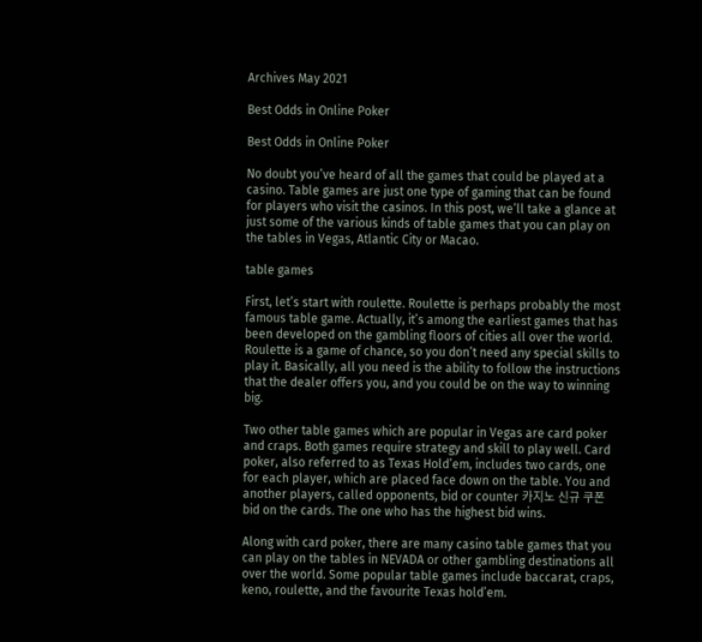Archives May 2021

Best Odds in Online Poker

Best Odds in Online Poker

No doubt you’ve heard of all the games that could be played at a casino. Table games are just one type of gaming that can be found for players who visit the casinos. In this post, we’ll take a glance at just some of the various kinds of table games that you can play on the tables in Vegas, Atlantic City or Macao.

table games

First, let’s start with roulette. Roulette is perhaps probably the most famous table game. Actually, it’s among the earliest games that has been developed on the gambling floors of cities all over the world. Roulette is a game of chance, so you don’t need any special skills to play it. Basically, all you need is the ability to follow the instructions that the dealer offers you, and you could be on the way to winning big.

Two other table games which are popular in Vegas are card poker and craps. Both games require strategy and skill to play well. Card poker, also referred to as Texas Hold’em, includes two cards, one for each player, which are placed face down on the table. You and another players, called opponents, bid or counter 카지노 신규 쿠폰 bid on the cards. The one who has the highest bid wins.

Along with card poker, there are many casino table games that you can play on the tables in NEVADA or other gambling destinations all over the world. Some popular table games include baccarat, craps, keno, roulette, and the favourite Texas hold’em.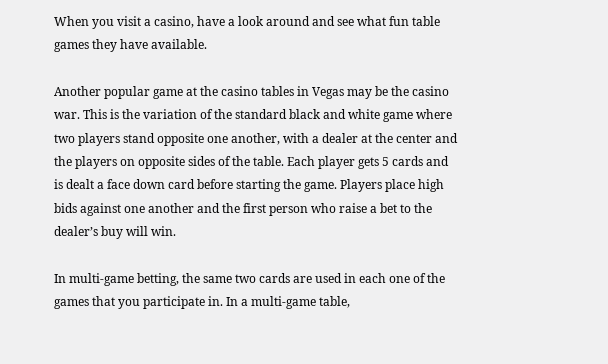When you visit a casino, have a look around and see what fun table games they have available.

Another popular game at the casino tables in Vegas may be the casino war. This is the variation of the standard black and white game where two players stand opposite one another, with a dealer at the center and the players on opposite sides of the table. Each player gets 5 cards and is dealt a face down card before starting the game. Players place high bids against one another and the first person who raise a bet to the dealer’s buy will win.

In multi-game betting, the same two cards are used in each one of the games that you participate in. In a multi-game table,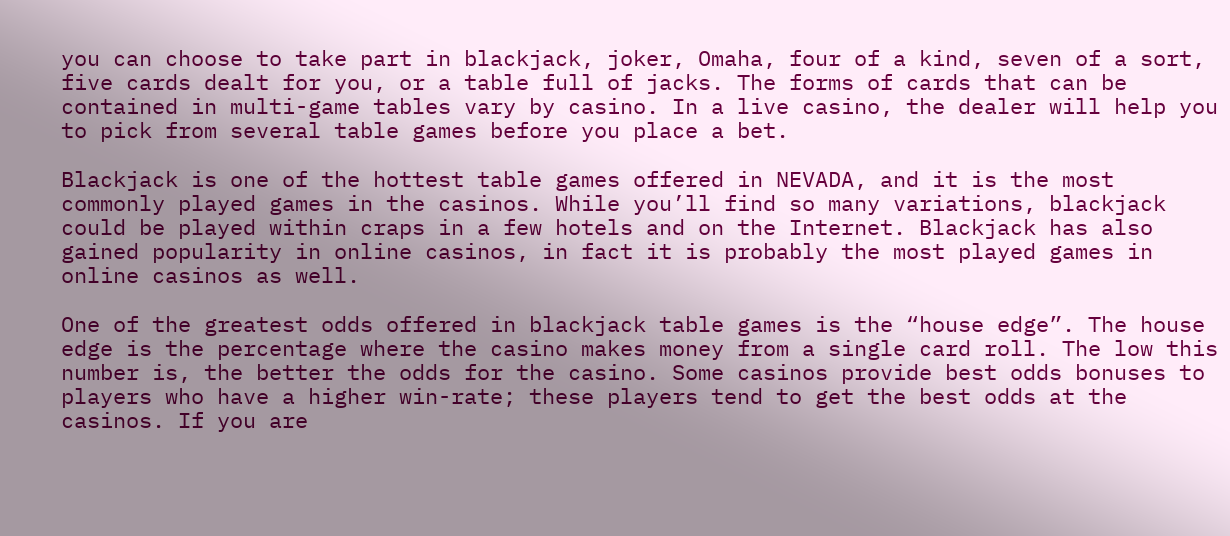you can choose to take part in blackjack, joker, Omaha, four of a kind, seven of a sort, five cards dealt for you, or a table full of jacks. The forms of cards that can be contained in multi-game tables vary by casino. In a live casino, the dealer will help you to pick from several table games before you place a bet.

Blackjack is one of the hottest table games offered in NEVADA, and it is the most commonly played games in the casinos. While you’ll find so many variations, blackjack could be played within craps in a few hotels and on the Internet. Blackjack has also gained popularity in online casinos, in fact it is probably the most played games in online casinos as well.

One of the greatest odds offered in blackjack table games is the “house edge”. The house edge is the percentage where the casino makes money from a single card roll. The low this number is, the better the odds for the casino. Some casinos provide best odds bonuses to players who have a higher win-rate; these players tend to get the best odds at the casinos. If you are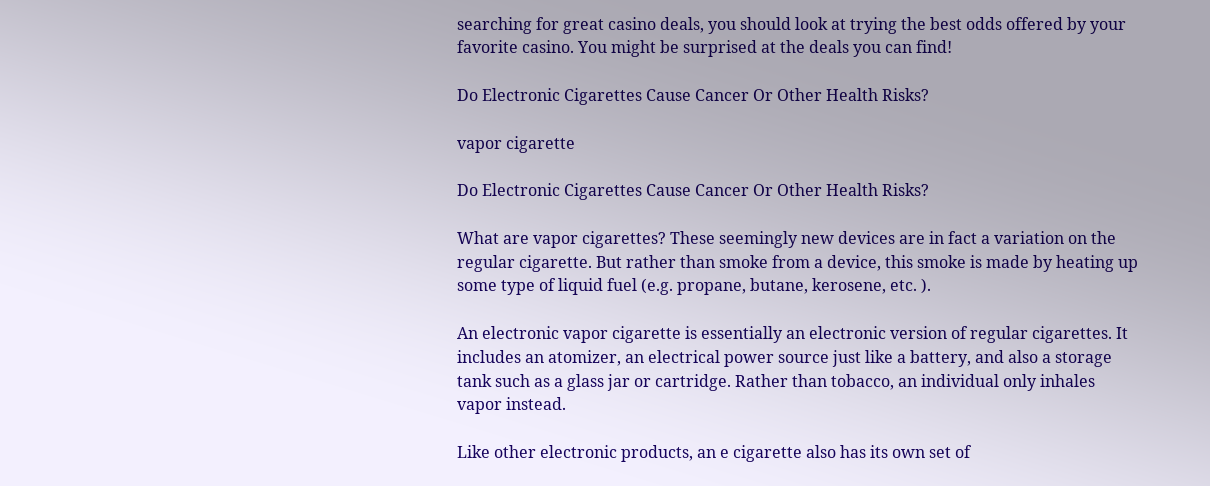searching for great casino deals, you should look at trying the best odds offered by your favorite casino. You might be surprised at the deals you can find!

Do Electronic Cigarettes Cause Cancer Or Other Health Risks?

vapor cigarette

Do Electronic Cigarettes Cause Cancer Or Other Health Risks?

What are vapor cigarettes? These seemingly new devices are in fact a variation on the regular cigarette. But rather than smoke from a device, this smoke is made by heating up some type of liquid fuel (e.g. propane, butane, kerosene, etc. ).

An electronic vapor cigarette is essentially an electronic version of regular cigarettes. It includes an atomizer, an electrical power source just like a battery, and also a storage tank such as a glass jar or cartridge. Rather than tobacco, an individual only inhales vapor instead.

Like other electronic products, an e cigarette also has its own set of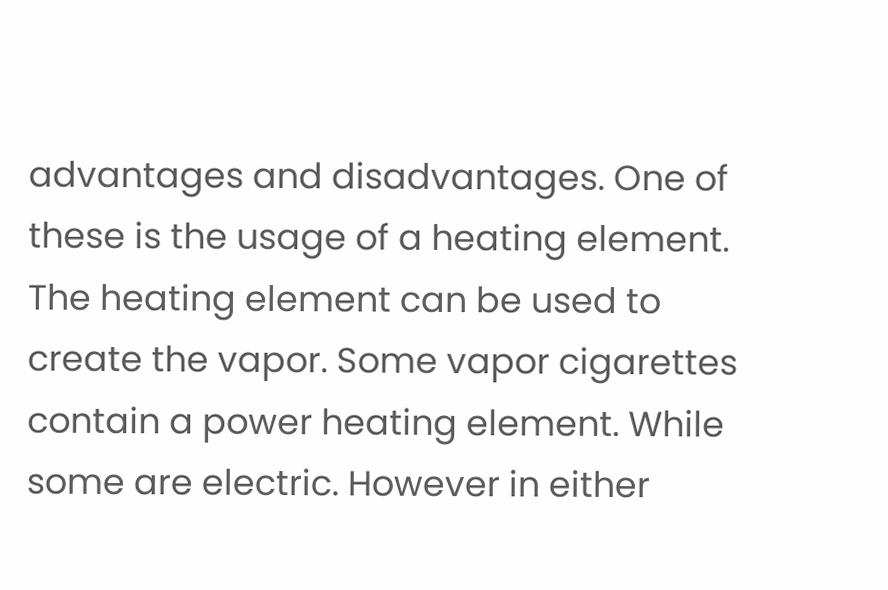advantages and disadvantages. One of these is the usage of a heating element. The heating element can be used to create the vapor. Some vapor cigarettes contain a power heating element. While some are electric. However in either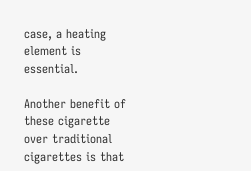case, a heating element is essential.

Another benefit of these cigarette over traditional cigarettes is that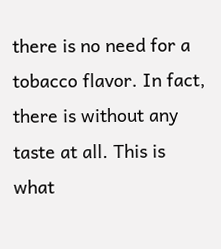there is no need for a tobacco flavor. In fact, there is without any taste at all. This is what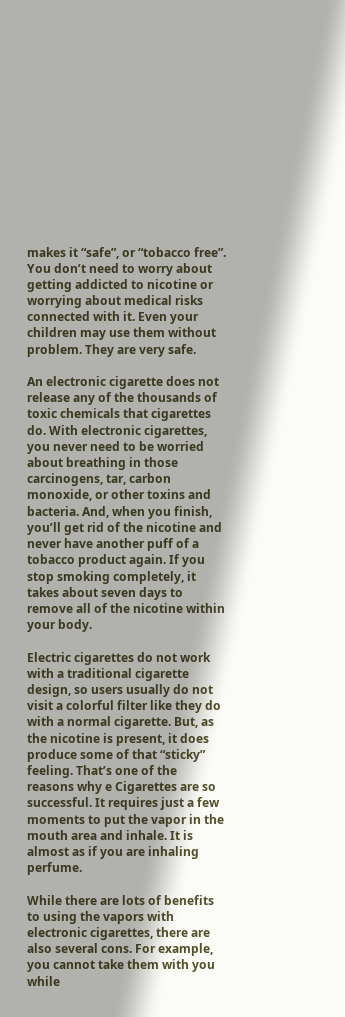makes it “safe”, or “tobacco free”. You don’t need to worry about getting addicted to nicotine or worrying about medical risks connected with it. Even your children may use them without problem. They are very safe.

An electronic cigarette does not release any of the thousands of toxic chemicals that cigarettes do. With electronic cigarettes, you never need to be worried about breathing in those carcinogens, tar, carbon monoxide, or other toxins and bacteria. And, when you finish, you’ll get rid of the nicotine and never have another puff of a tobacco product again. If you stop smoking completely, it takes about seven days to remove all of the nicotine within your body.

Electric cigarettes do not work with a traditional cigarette design, so users usually do not visit a colorful filter like they do with a normal cigarette. But, as the nicotine is present, it does produce some of that “sticky” feeling. That’s one of the reasons why e Cigarettes are so successful. It requires just a few moments to put the vapor in the mouth area and inhale. It is almost as if you are inhaling perfume.

While there are lots of benefits to using the vapors with electronic cigarettes, there are also several cons. For example, you cannot take them with you while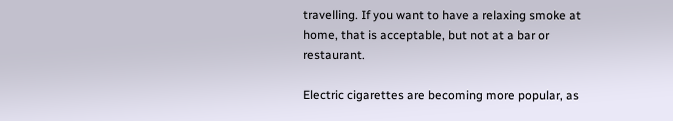travelling. If you want to have a relaxing smoke at home, that is acceptable, but not at a bar or restaurant.

Electric cigarettes are becoming more popular, as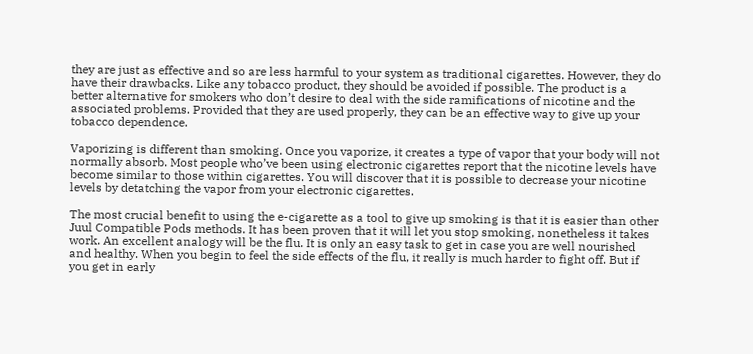they are just as effective and so are less harmful to your system as traditional cigarettes. However, they do have their drawbacks. Like any tobacco product, they should be avoided if possible. The product is a better alternative for smokers who don’t desire to deal with the side ramifications of nicotine and the associated problems. Provided that they are used properly, they can be an effective way to give up your tobacco dependence.

Vaporizing is different than smoking. Once you vaporize, it creates a type of vapor that your body will not normally absorb. Most people who’ve been using electronic cigarettes report that the nicotine levels have become similar to those within cigarettes. You will discover that it is possible to decrease your nicotine levels by detatching the vapor from your electronic cigarettes.

The most crucial benefit to using the e-cigarette as a tool to give up smoking is that it is easier than other Juul Compatible Pods methods. It has been proven that it will let you stop smoking, nonetheless it takes work. An excellent analogy will be the flu. It is only an easy task to get in case you are well nourished and healthy. When you begin to feel the side effects of the flu, it really is much harder to fight off. But if you get in early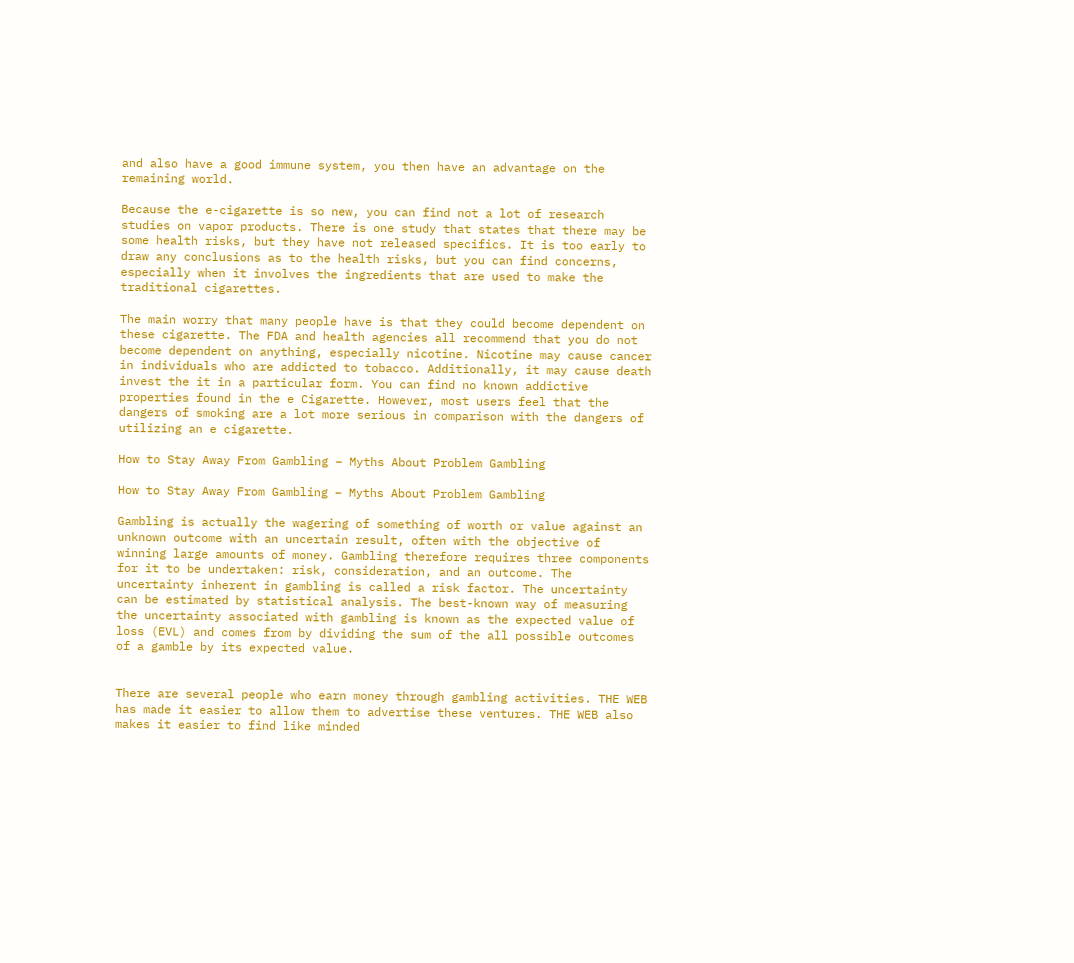and also have a good immune system, you then have an advantage on the remaining world.

Because the e-cigarette is so new, you can find not a lot of research studies on vapor products. There is one study that states that there may be some health risks, but they have not released specifics. It is too early to draw any conclusions as to the health risks, but you can find concerns, especially when it involves the ingredients that are used to make the traditional cigarettes.

The main worry that many people have is that they could become dependent on these cigarette. The FDA and health agencies all recommend that you do not become dependent on anything, especially nicotine. Nicotine may cause cancer in individuals who are addicted to tobacco. Additionally, it may cause death invest the it in a particular form. You can find no known addictive properties found in the e Cigarette. However, most users feel that the dangers of smoking are a lot more serious in comparison with the dangers of utilizing an e cigarette.

How to Stay Away From Gambling – Myths About Problem Gambling

How to Stay Away From Gambling – Myths About Problem Gambling

Gambling is actually the wagering of something of worth or value against an unknown outcome with an uncertain result, often with the objective of winning large amounts of money. Gambling therefore requires three components for it to be undertaken: risk, consideration, and an outcome. The uncertainty inherent in gambling is called a risk factor. The uncertainty can be estimated by statistical analysis. The best-known way of measuring the uncertainty associated with gambling is known as the expected value of loss (EVL) and comes from by dividing the sum of the all possible outcomes of a gamble by its expected value.


There are several people who earn money through gambling activities. THE WEB has made it easier to allow them to advertise these ventures. THE WEB also makes it easier to find like minded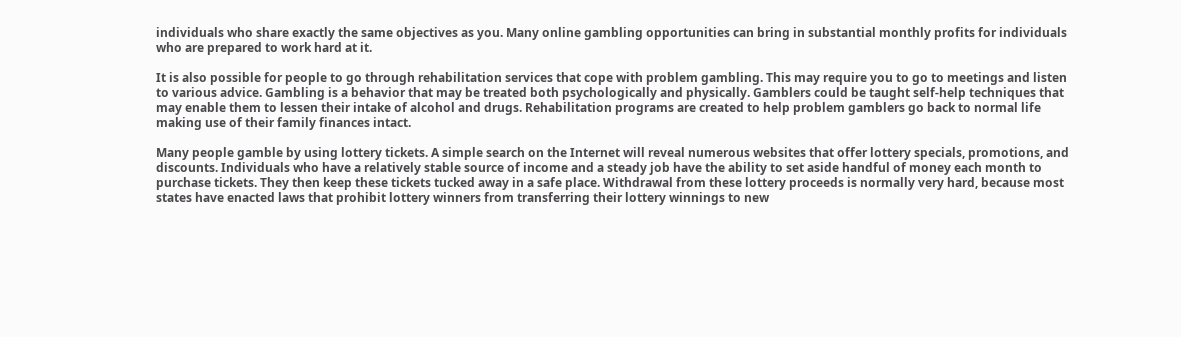individuals who share exactly the same objectives as you. Many online gambling opportunities can bring in substantial monthly profits for individuals who are prepared to work hard at it.

It is also possible for people to go through rehabilitation services that cope with problem gambling. This may require you to go to meetings and listen to various advice. Gambling is a behavior that may be treated both psychologically and physically. Gamblers could be taught self-help techniques that may enable them to lessen their intake of alcohol and drugs. Rehabilitation programs are created to help problem gamblers go back to normal life making use of their family finances intact.

Many people gamble by using lottery tickets. A simple search on the Internet will reveal numerous websites that offer lottery specials, promotions, and discounts. Individuals who have a relatively stable source of income and a steady job have the ability to set aside handful of money each month to purchase tickets. They then keep these tickets tucked away in a safe place. Withdrawal from these lottery proceeds is normally very hard, because most states have enacted laws that prohibit lottery winners from transferring their lottery winnings to new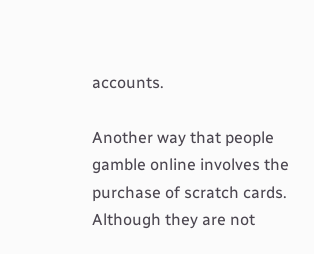accounts.

Another way that people gamble online involves the purchase of scratch cards. Although they are not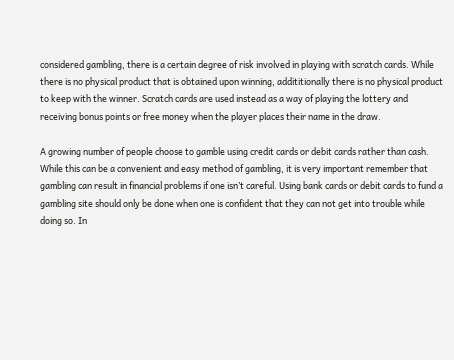considered gambling, there is a certain degree of risk involved in playing with scratch cards. While there is no physical product that is obtained upon winning, addititionally there is no physical product to keep with the winner. Scratch cards are used instead as a way of playing the lottery and receiving bonus points or free money when the player places their name in the draw.

A growing number of people choose to gamble using credit cards or debit cards rather than cash. While this can be a convenient and easy method of gambling, it is very important remember that gambling can result in financial problems if one isn’t careful. Using bank cards or debit cards to fund a gambling site should only be done when one is confident that they can not get into trouble while doing so. In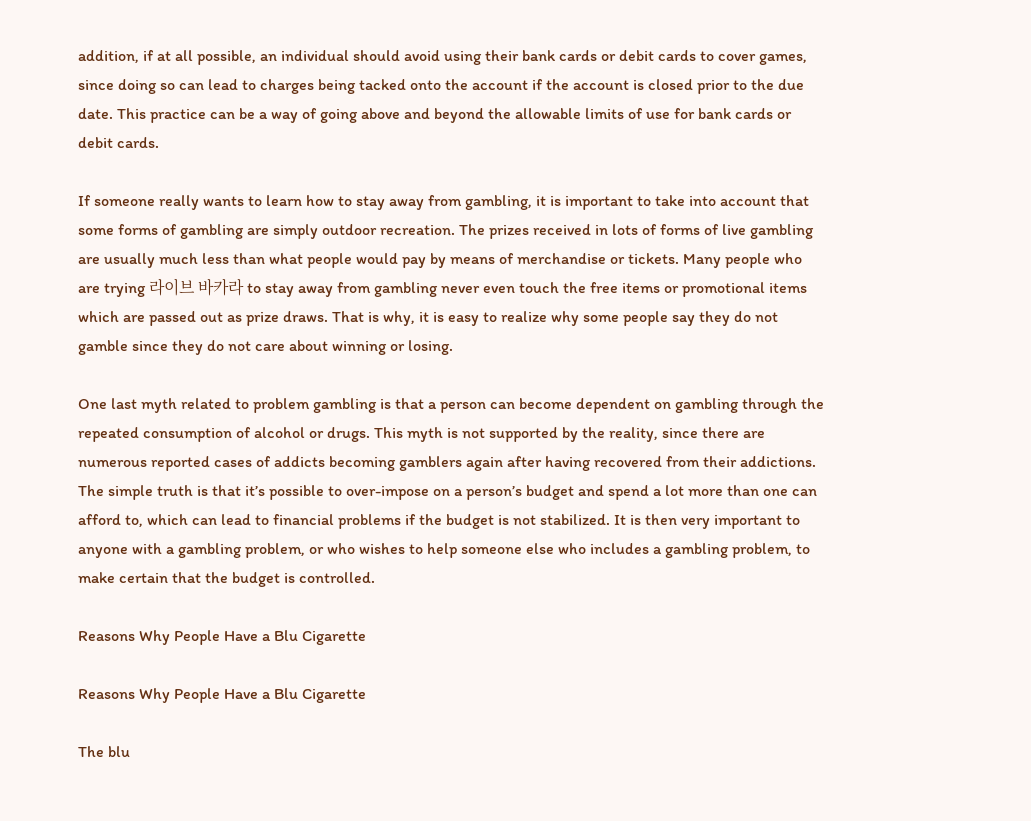addition, if at all possible, an individual should avoid using their bank cards or debit cards to cover games, since doing so can lead to charges being tacked onto the account if the account is closed prior to the due date. This practice can be a way of going above and beyond the allowable limits of use for bank cards or debit cards.

If someone really wants to learn how to stay away from gambling, it is important to take into account that some forms of gambling are simply outdoor recreation. The prizes received in lots of forms of live gambling are usually much less than what people would pay by means of merchandise or tickets. Many people who are trying 라이브 바카라 to stay away from gambling never even touch the free items or promotional items which are passed out as prize draws. That is why, it is easy to realize why some people say they do not gamble since they do not care about winning or losing.

One last myth related to problem gambling is that a person can become dependent on gambling through the repeated consumption of alcohol or drugs. This myth is not supported by the reality, since there are numerous reported cases of addicts becoming gamblers again after having recovered from their addictions. The simple truth is that it’s possible to over-impose on a person’s budget and spend a lot more than one can afford to, which can lead to financial problems if the budget is not stabilized. It is then very important to anyone with a gambling problem, or who wishes to help someone else who includes a gambling problem, to make certain that the budget is controlled.

Reasons Why People Have a Blu Cigarette

Reasons Why People Have a Blu Cigarette

The blu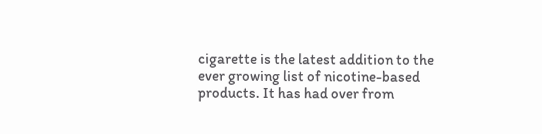cigarette is the latest addition to the ever growing list of nicotine-based products. It has had over from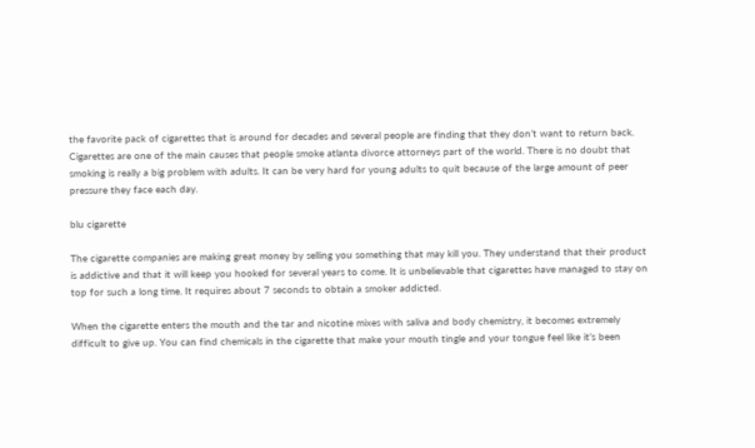the favorite pack of cigarettes that is around for decades and several people are finding that they don’t want to return back. Cigarettes are one of the main causes that people smoke atlanta divorce attorneys part of the world. There is no doubt that smoking is really a big problem with adults. It can be very hard for young adults to quit because of the large amount of peer pressure they face each day.

blu cigarette

The cigarette companies are making great money by selling you something that may kill you. They understand that their product is addictive and that it will keep you hooked for several years to come. It is unbelievable that cigarettes have managed to stay on top for such a long time. It requires about 7 seconds to obtain a smoker addicted.

When the cigarette enters the mouth and the tar and nicotine mixes with saliva and body chemistry, it becomes extremely difficult to give up. You can find chemicals in the cigarette that make your mouth tingle and your tongue feel like it’s been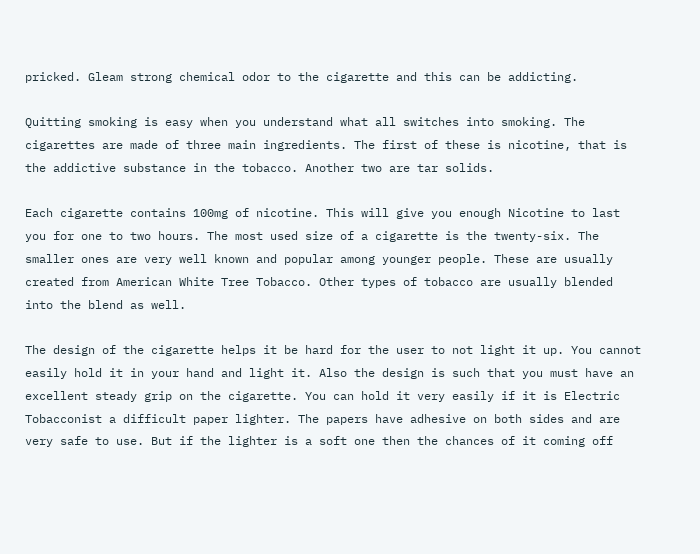pricked. Gleam strong chemical odor to the cigarette and this can be addicting.

Quitting smoking is easy when you understand what all switches into smoking. The cigarettes are made of three main ingredients. The first of these is nicotine, that is the addictive substance in the tobacco. Another two are tar solids.

Each cigarette contains 100mg of nicotine. This will give you enough Nicotine to last you for one to two hours. The most used size of a cigarette is the twenty-six. The smaller ones are very well known and popular among younger people. These are usually created from American White Tree Tobacco. Other types of tobacco are usually blended into the blend as well.

The design of the cigarette helps it be hard for the user to not light it up. You cannot easily hold it in your hand and light it. Also the design is such that you must have an excellent steady grip on the cigarette. You can hold it very easily if it is Electric Tobacconist a difficult paper lighter. The papers have adhesive on both sides and are very safe to use. But if the lighter is a soft one then the chances of it coming off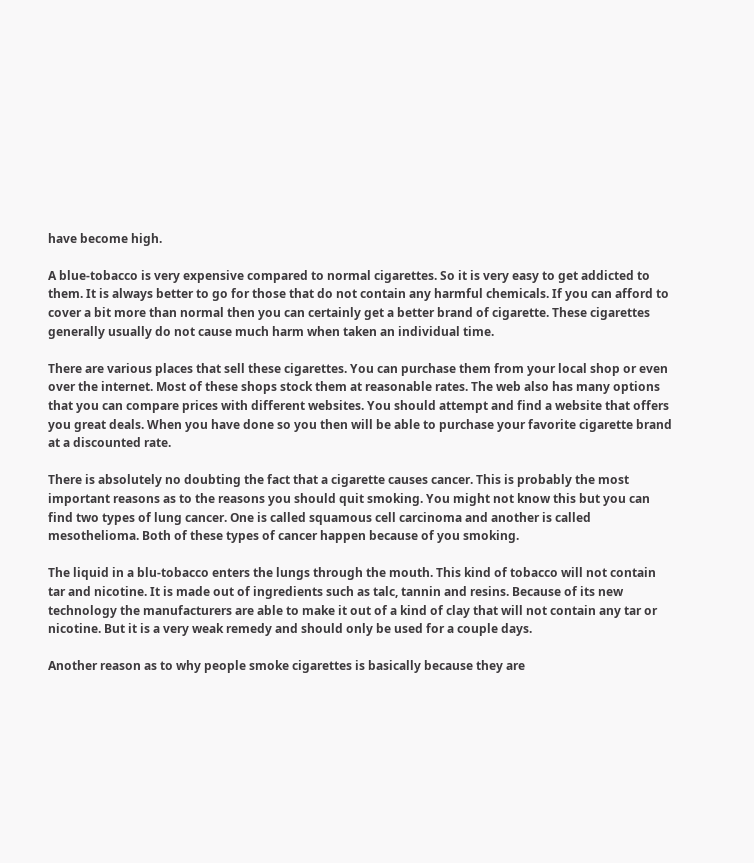have become high.

A blue-tobacco is very expensive compared to normal cigarettes. So it is very easy to get addicted to them. It is always better to go for those that do not contain any harmful chemicals. If you can afford to cover a bit more than normal then you can certainly get a better brand of cigarette. These cigarettes generally usually do not cause much harm when taken an individual time.

There are various places that sell these cigarettes. You can purchase them from your local shop or even over the internet. Most of these shops stock them at reasonable rates. The web also has many options that you can compare prices with different websites. You should attempt and find a website that offers you great deals. When you have done so you then will be able to purchase your favorite cigarette brand at a discounted rate.

There is absolutely no doubting the fact that a cigarette causes cancer. This is probably the most important reasons as to the reasons you should quit smoking. You might not know this but you can find two types of lung cancer. One is called squamous cell carcinoma and another is called mesothelioma. Both of these types of cancer happen because of you smoking.

The liquid in a blu-tobacco enters the lungs through the mouth. This kind of tobacco will not contain tar and nicotine. It is made out of ingredients such as talc, tannin and resins. Because of its new technology the manufacturers are able to make it out of a kind of clay that will not contain any tar or nicotine. But it is a very weak remedy and should only be used for a couple days.

Another reason as to why people smoke cigarettes is basically because they are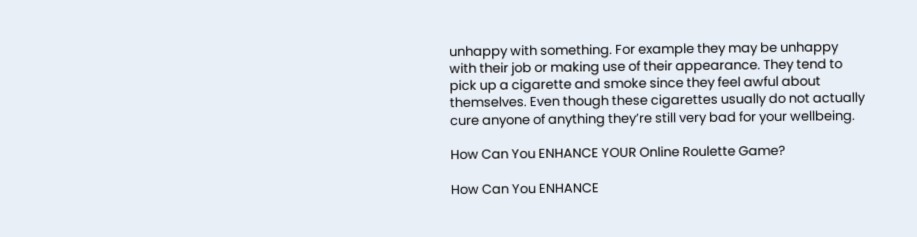unhappy with something. For example they may be unhappy with their job or making use of their appearance. They tend to pick up a cigarette and smoke since they feel awful about themselves. Even though these cigarettes usually do not actually cure anyone of anything they’re still very bad for your wellbeing.

How Can You ENHANCE YOUR Online Roulette Game?

How Can You ENHANCE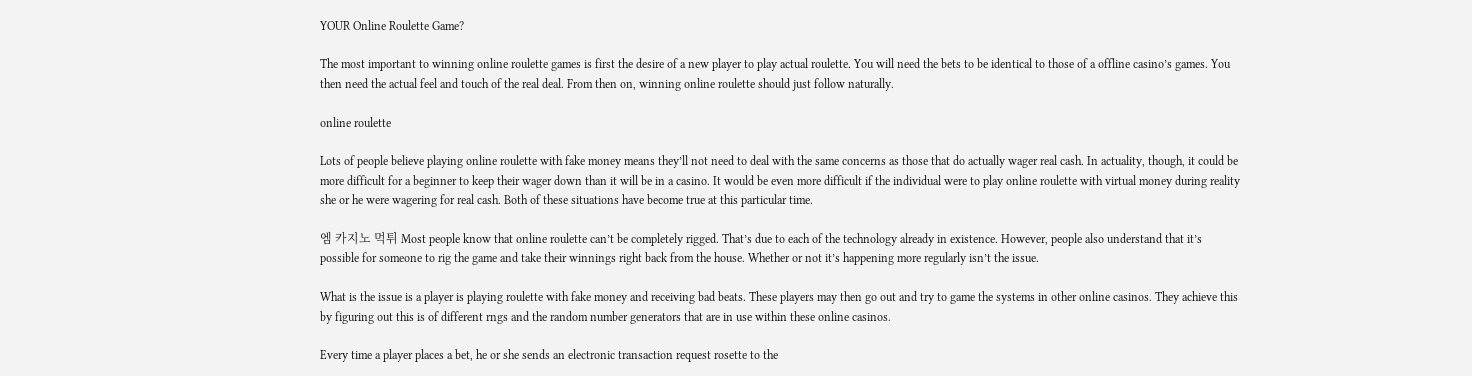YOUR Online Roulette Game?

The most important to winning online roulette games is first the desire of a new player to play actual roulette. You will need the bets to be identical to those of a offline casino’s games. You then need the actual feel and touch of the real deal. From then on, winning online roulette should just follow naturally.

online roulette

Lots of people believe playing online roulette with fake money means they’ll not need to deal with the same concerns as those that do actually wager real cash. In actuality, though, it could be more difficult for a beginner to keep their wager down than it will be in a casino. It would be even more difficult if the individual were to play online roulette with virtual money during reality she or he were wagering for real cash. Both of these situations have become true at this particular time.

엠 카지노 먹튀 Most people know that online roulette can’t be completely rigged. That’s due to each of the technology already in existence. However, people also understand that it’s possible for someone to rig the game and take their winnings right back from the house. Whether or not it’s happening more regularly isn’t the issue.

What is the issue is a player is playing roulette with fake money and receiving bad beats. These players may then go out and try to game the systems in other online casinos. They achieve this by figuring out this is of different rngs and the random number generators that are in use within these online casinos.

Every time a player places a bet, he or she sends an electronic transaction request rosette to the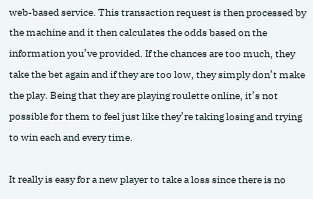web-based service. This transaction request is then processed by the machine and it then calculates the odds based on the information you’ve provided. If the chances are too much, they take the bet again and if they are too low, they simply don’t make the play. Being that they are playing roulette online, it’s not possible for them to feel just like they’re taking losing and trying to win each and every time.

It really is easy for a new player to take a loss since there is no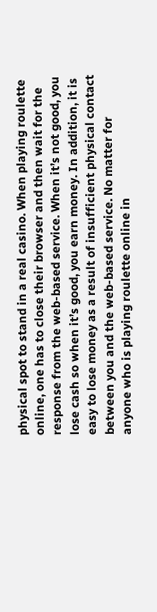physical spot to stand in a real casino. When playing roulette online, one has to close their browser and then wait for the response from the web-based service. When it’s not good, you lose cash so when it’s good, you earn money. In addition, it is easy to lose money as a result of insufficient physical contact between you and the web-based service. No matter for anyone who is playing roulette online in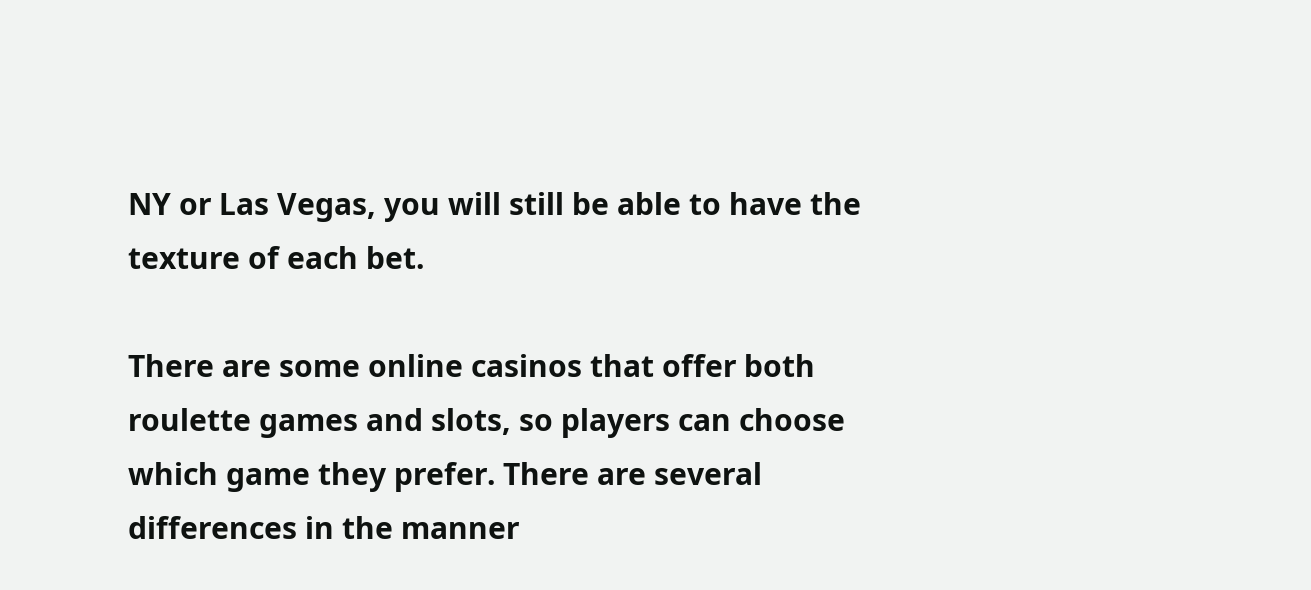NY or Las Vegas, you will still be able to have the texture of each bet.

There are some online casinos that offer both roulette games and slots, so players can choose which game they prefer. There are several differences in the manner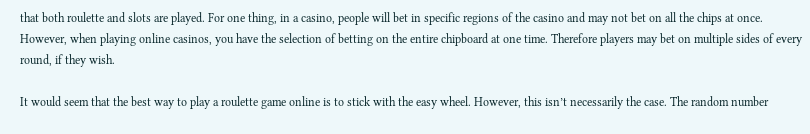that both roulette and slots are played. For one thing, in a casino, people will bet in specific regions of the casino and may not bet on all the chips at once. However, when playing online casinos, you have the selection of betting on the entire chipboard at one time. Therefore players may bet on multiple sides of every round, if they wish.

It would seem that the best way to play a roulette game online is to stick with the easy wheel. However, this isn’t necessarily the case. The random number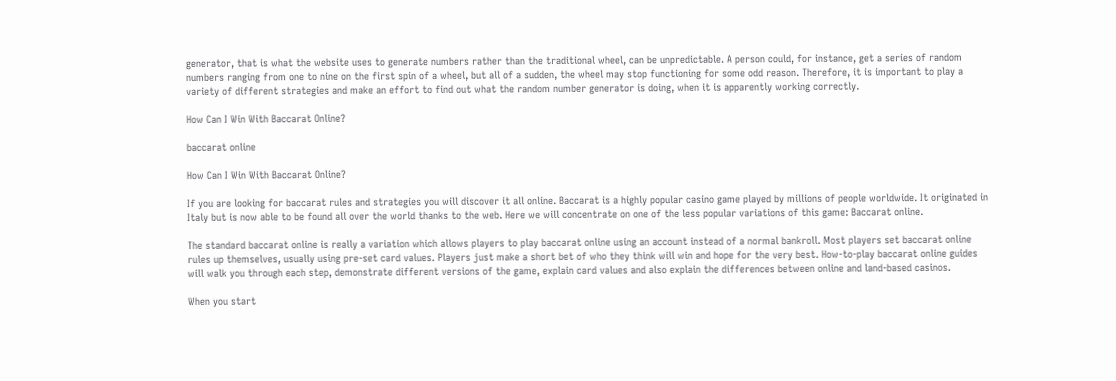generator, that is what the website uses to generate numbers rather than the traditional wheel, can be unpredictable. A person could, for instance, get a series of random numbers ranging from one to nine on the first spin of a wheel, but all of a sudden, the wheel may stop functioning for some odd reason. Therefore, it is important to play a variety of different strategies and make an effort to find out what the random number generator is doing, when it is apparently working correctly.

How Can I Win With Baccarat Online?

baccarat online

How Can I Win With Baccarat Online?

If you are looking for baccarat rules and strategies you will discover it all online. Baccarat is a highly popular casino game played by millions of people worldwide. It originated in Italy but is now able to be found all over the world thanks to the web. Here we will concentrate on one of the less popular variations of this game: Baccarat online.

The standard baccarat online is really a variation which allows players to play baccarat online using an account instead of a normal bankroll. Most players set baccarat online rules up themselves, usually using pre-set card values. Players just make a short bet of who they think will win and hope for the very best. How-to-play baccarat online guides will walk you through each step, demonstrate different versions of the game, explain card values and also explain the differences between online and land-based casinos.

When you start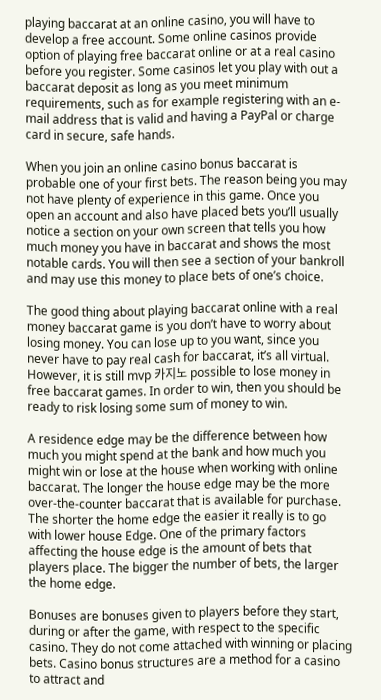playing baccarat at an online casino, you will have to develop a free account. Some online casinos provide option of playing free baccarat online or at a real casino before you register. Some casinos let you play with out a baccarat deposit as long as you meet minimum requirements, such as for example registering with an e-mail address that is valid and having a PayPal or charge card in secure, safe hands.

When you join an online casino bonus baccarat is probable one of your first bets. The reason being you may not have plenty of experience in this game. Once you open an account and also have placed bets you’ll usually notice a section on your own screen that tells you how much money you have in baccarat and shows the most notable cards. You will then see a section of your bankroll and may use this money to place bets of one’s choice.

The good thing about playing baccarat online with a real money baccarat game is you don’t have to worry about losing money. You can lose up to you want, since you never have to pay real cash for baccarat, it’s all virtual. However, it is still mvp 카지노 possible to lose money in free baccarat games. In order to win, then you should be ready to risk losing some sum of money to win.

A residence edge may be the difference between how much you might spend at the bank and how much you might win or lose at the house when working with online baccarat. The longer the house edge may be the more over-the-counter baccarat that is available for purchase. The shorter the home edge the easier it really is to go with lower house Edge. One of the primary factors affecting the house edge is the amount of bets that players place. The bigger the number of bets, the larger the home edge.

Bonuses are bonuses given to players before they start, during or after the game, with respect to the specific casino. They do not come attached with winning or placing bets. Casino bonus structures are a method for a casino to attract and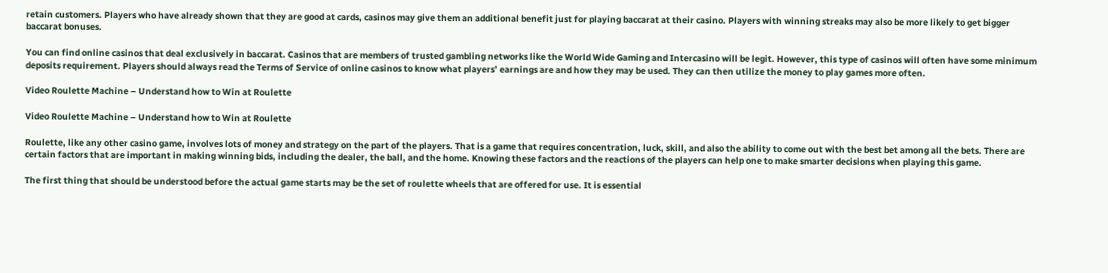retain customers. Players who have already shown that they are good at cards, casinos may give them an additional benefit just for playing baccarat at their casino. Players with winning streaks may also be more likely to get bigger baccarat bonuses.

You can find online casinos that deal exclusively in baccarat. Casinos that are members of trusted gambling networks like the World Wide Gaming and Intercasino will be legit. However, this type of casinos will often have some minimum deposits requirement. Players should always read the Terms of Service of online casinos to know what players’ earnings are and how they may be used. They can then utilize the money to play games more often.

Video Roulette Machine – Understand how to Win at Roulette

Video Roulette Machine – Understand how to Win at Roulette

Roulette, like any other casino game, involves lots of money and strategy on the part of the players. That is a game that requires concentration, luck, skill, and also the ability to come out with the best bet among all the bets. There are certain factors that are important in making winning bids, including the dealer, the ball, and the home. Knowing these factors and the reactions of the players can help one to make smarter decisions when playing this game.

The first thing that should be understood before the actual game starts may be the set of roulette wheels that are offered for use. It is essential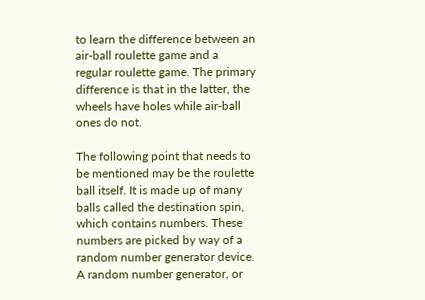to learn the difference between an air-ball roulette game and a regular roulette game. The primary difference is that in the latter, the wheels have holes while air-ball ones do not.

The following point that needs to be mentioned may be the roulette ball itself. It is made up of many balls called the destination spin, which contains numbers. These numbers are picked by way of a random number generator device. A random number generator, or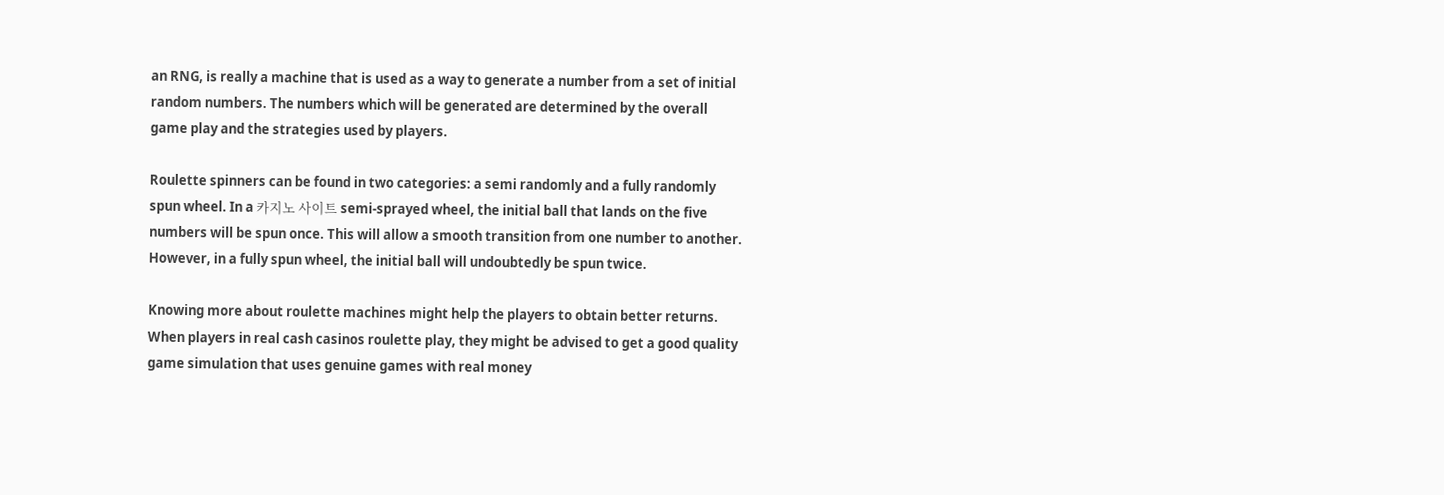an RNG, is really a machine that is used as a way to generate a number from a set of initial random numbers. The numbers which will be generated are determined by the overall game play and the strategies used by players.

Roulette spinners can be found in two categories: a semi randomly and a fully randomly spun wheel. In a 카지노 사이트 semi-sprayed wheel, the initial ball that lands on the five numbers will be spun once. This will allow a smooth transition from one number to another. However, in a fully spun wheel, the initial ball will undoubtedly be spun twice.

Knowing more about roulette machines might help the players to obtain better returns. When players in real cash casinos roulette play, they might be advised to get a good quality game simulation that uses genuine games with real money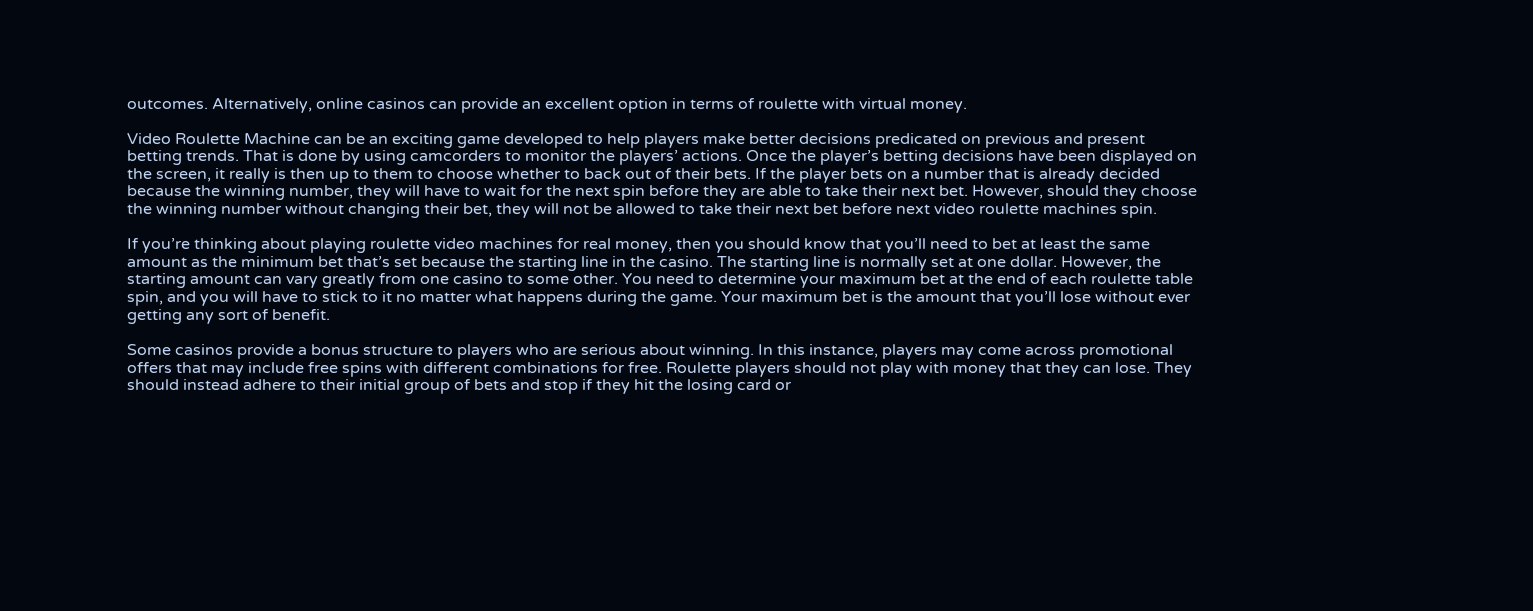outcomes. Alternatively, online casinos can provide an excellent option in terms of roulette with virtual money.

Video Roulette Machine can be an exciting game developed to help players make better decisions predicated on previous and present betting trends. That is done by using camcorders to monitor the players’ actions. Once the player’s betting decisions have been displayed on the screen, it really is then up to them to choose whether to back out of their bets. If the player bets on a number that is already decided because the winning number, they will have to wait for the next spin before they are able to take their next bet. However, should they choose the winning number without changing their bet, they will not be allowed to take their next bet before next video roulette machines spin.

If you’re thinking about playing roulette video machines for real money, then you should know that you’ll need to bet at least the same amount as the minimum bet that’s set because the starting line in the casino. The starting line is normally set at one dollar. However, the starting amount can vary greatly from one casino to some other. You need to determine your maximum bet at the end of each roulette table spin, and you will have to stick to it no matter what happens during the game. Your maximum bet is the amount that you’ll lose without ever getting any sort of benefit.

Some casinos provide a bonus structure to players who are serious about winning. In this instance, players may come across promotional offers that may include free spins with different combinations for free. Roulette players should not play with money that they can lose. They should instead adhere to their initial group of bets and stop if they hit the losing card or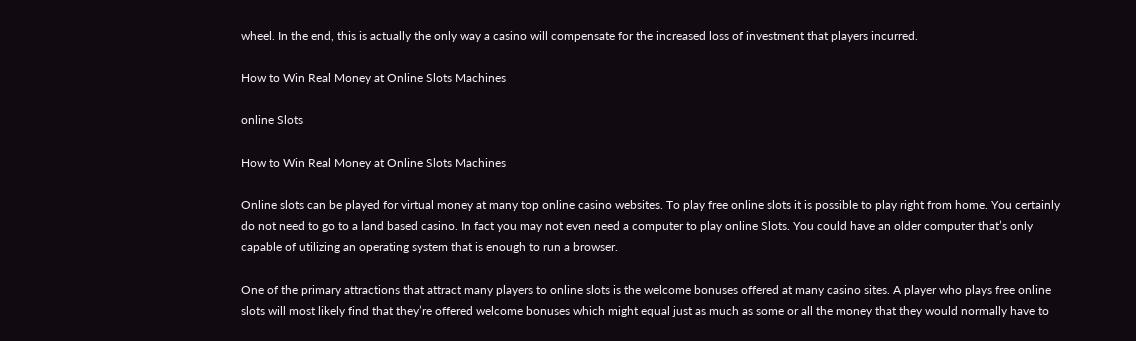wheel. In the end, this is actually the only way a casino will compensate for the increased loss of investment that players incurred.

How to Win Real Money at Online Slots Machines

online Slots

How to Win Real Money at Online Slots Machines

Online slots can be played for virtual money at many top online casino websites. To play free online slots it is possible to play right from home. You certainly do not need to go to a land based casino. In fact you may not even need a computer to play online Slots. You could have an older computer that’s only capable of utilizing an operating system that is enough to run a browser.

One of the primary attractions that attract many players to online slots is the welcome bonuses offered at many casino sites. A player who plays free online slots will most likely find that they’re offered welcome bonuses which might equal just as much as some or all the money that they would normally have to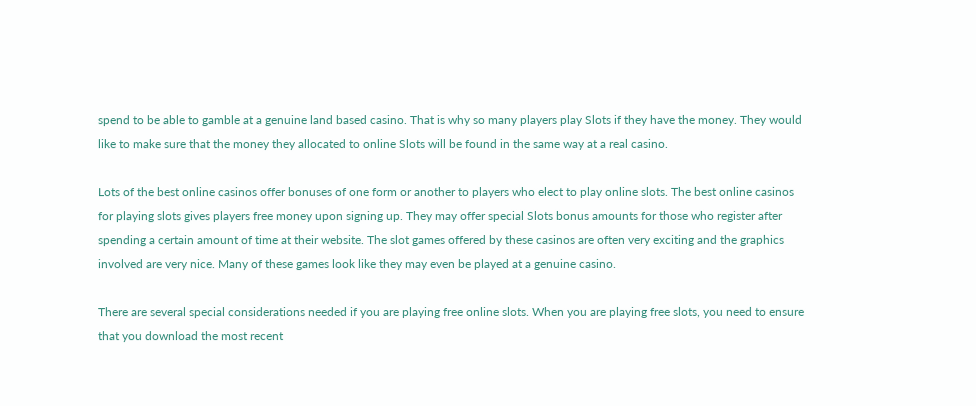spend to be able to gamble at a genuine land based casino. That is why so many players play Slots if they have the money. They would like to make sure that the money they allocated to online Slots will be found in the same way at a real casino.

Lots of the best online casinos offer bonuses of one form or another to players who elect to play online slots. The best online casinos for playing slots gives players free money upon signing up. They may offer special Slots bonus amounts for those who register after spending a certain amount of time at their website. The slot games offered by these casinos are often very exciting and the graphics involved are very nice. Many of these games look like they may even be played at a genuine casino.

There are several special considerations needed if you are playing free online slots. When you are playing free slots, you need to ensure that you download the most recent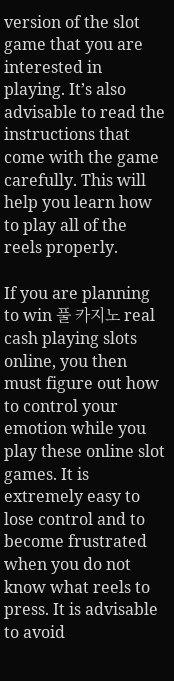version of the slot game that you are interested in playing. It’s also advisable to read the instructions that come with the game carefully. This will help you learn how to play all of the reels properly.

If you are planning to win 풀 카지노 real cash playing slots online, you then must figure out how to control your emotion while you play these online slot games. It is extremely easy to lose control and to become frustrated when you do not know what reels to press. It is advisable to avoid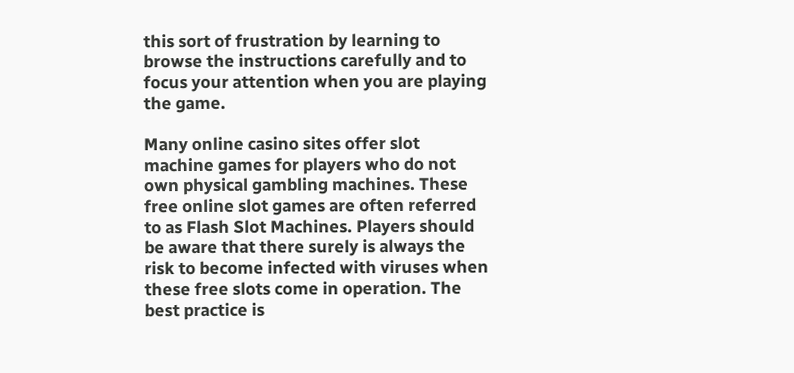this sort of frustration by learning to browse the instructions carefully and to focus your attention when you are playing the game.

Many online casino sites offer slot machine games for players who do not own physical gambling machines. These free online slot games are often referred to as Flash Slot Machines. Players should be aware that there surely is always the risk to become infected with viruses when these free slots come in operation. The best practice is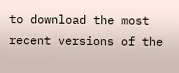to download the most recent versions of the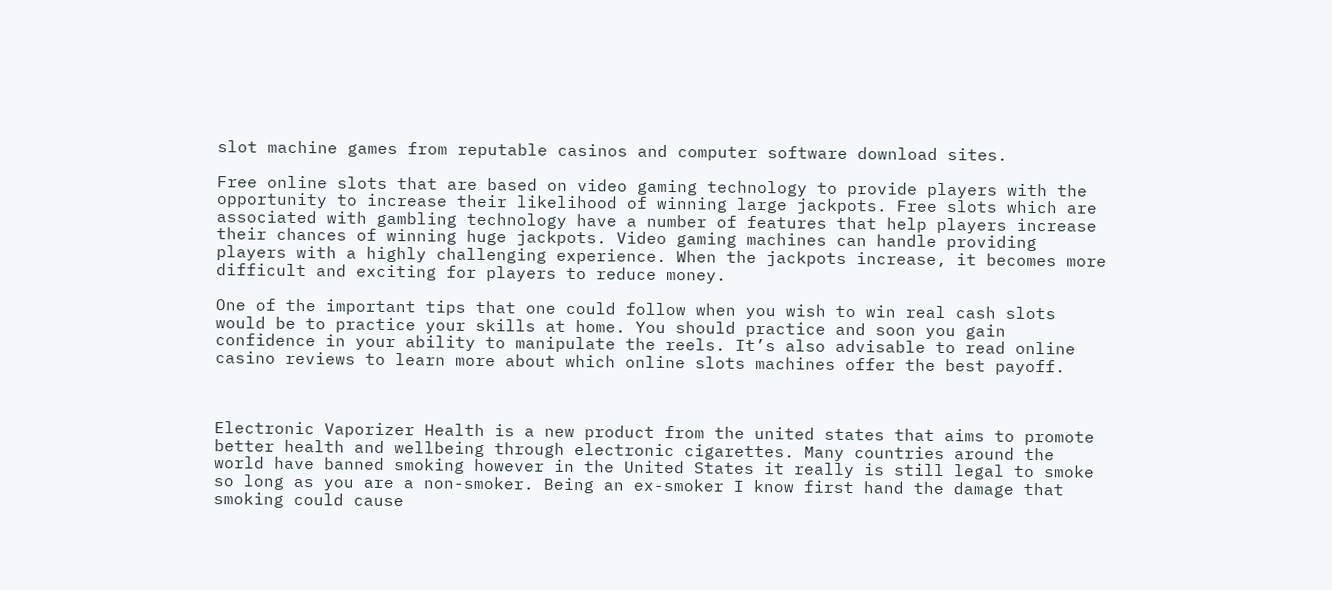slot machine games from reputable casinos and computer software download sites.

Free online slots that are based on video gaming technology to provide players with the opportunity to increase their likelihood of winning large jackpots. Free slots which are associated with gambling technology have a number of features that help players increase their chances of winning huge jackpots. Video gaming machines can handle providing players with a highly challenging experience. When the jackpots increase, it becomes more difficult and exciting for players to reduce money.

One of the important tips that one could follow when you wish to win real cash slots would be to practice your skills at home. You should practice and soon you gain confidence in your ability to manipulate the reels. It’s also advisable to read online casino reviews to learn more about which online slots machines offer the best payoff.



Electronic Vaporizer Health is a new product from the united states that aims to promote better health and wellbeing through electronic cigarettes. Many countries around the world have banned smoking however in the United States it really is still legal to smoke so long as you are a non-smoker. Being an ex-smoker I know first hand the damage that smoking could cause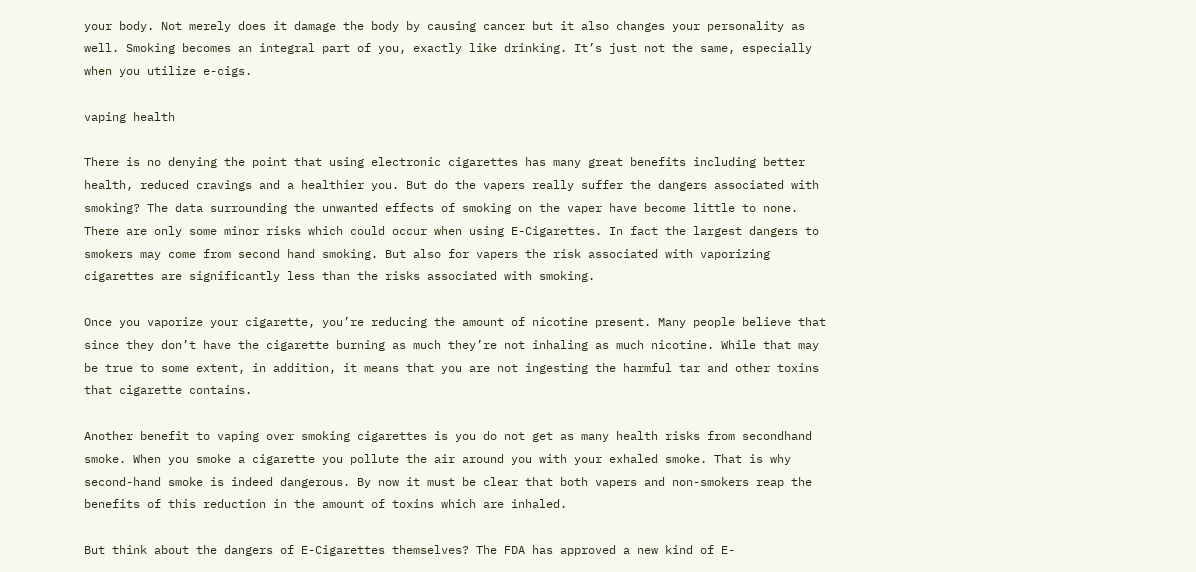your body. Not merely does it damage the body by causing cancer but it also changes your personality as well. Smoking becomes an integral part of you, exactly like drinking. It’s just not the same, especially when you utilize e-cigs.

vaping health

There is no denying the point that using electronic cigarettes has many great benefits including better health, reduced cravings and a healthier you. But do the vapers really suffer the dangers associated with smoking? The data surrounding the unwanted effects of smoking on the vaper have become little to none. There are only some minor risks which could occur when using E-Cigarettes. In fact the largest dangers to smokers may come from second hand smoking. But also for vapers the risk associated with vaporizing cigarettes are significantly less than the risks associated with smoking.

Once you vaporize your cigarette, you’re reducing the amount of nicotine present. Many people believe that since they don’t have the cigarette burning as much they’re not inhaling as much nicotine. While that may be true to some extent, in addition, it means that you are not ingesting the harmful tar and other toxins that cigarette contains.

Another benefit to vaping over smoking cigarettes is you do not get as many health risks from secondhand smoke. When you smoke a cigarette you pollute the air around you with your exhaled smoke. That is why second-hand smoke is indeed dangerous. By now it must be clear that both vapers and non-smokers reap the benefits of this reduction in the amount of toxins which are inhaled.

But think about the dangers of E-Cigarettes themselves? The FDA has approved a new kind of E-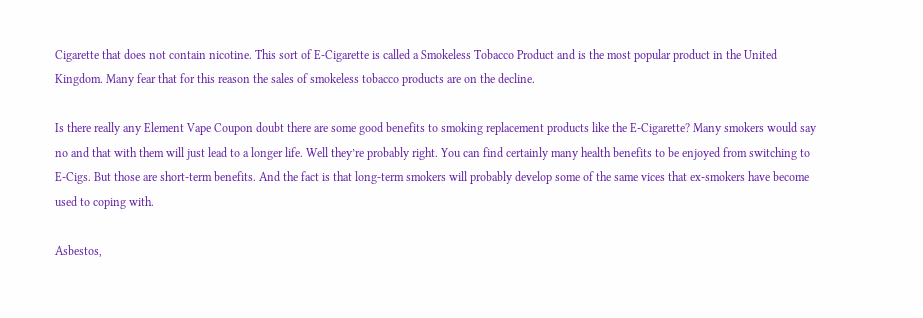Cigarette that does not contain nicotine. This sort of E-Cigarette is called a Smokeless Tobacco Product and is the most popular product in the United Kingdom. Many fear that for this reason the sales of smokeless tobacco products are on the decline.

Is there really any Element Vape Coupon doubt there are some good benefits to smoking replacement products like the E-Cigarette? Many smokers would say no and that with them will just lead to a longer life. Well they’re probably right. You can find certainly many health benefits to be enjoyed from switching to E-Cigs. But those are short-term benefits. And the fact is that long-term smokers will probably develop some of the same vices that ex-smokers have become used to coping with.

Asbestos,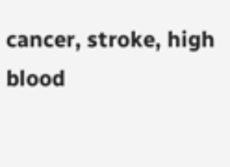cancer, stroke, high blood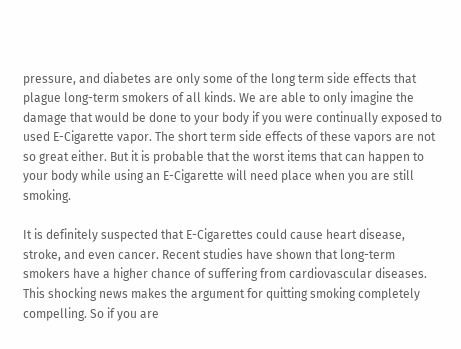pressure, and diabetes are only some of the long term side effects that plague long-term smokers of all kinds. We are able to only imagine the damage that would be done to your body if you were continually exposed to used E-Cigarette vapor. The short term side effects of these vapors are not so great either. But it is probable that the worst items that can happen to your body while using an E-Cigarette will need place when you are still smoking.

It is definitely suspected that E-Cigarettes could cause heart disease, stroke, and even cancer. Recent studies have shown that long-term smokers have a higher chance of suffering from cardiovascular diseases. This shocking news makes the argument for quitting smoking completely compelling. So if you are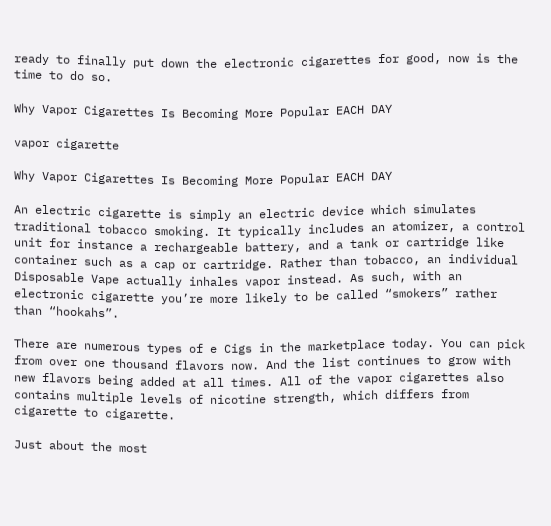ready to finally put down the electronic cigarettes for good, now is the time to do so.

Why Vapor Cigarettes Is Becoming More Popular EACH DAY

vapor cigarette

Why Vapor Cigarettes Is Becoming More Popular EACH DAY

An electric cigarette is simply an electric device which simulates traditional tobacco smoking. It typically includes an atomizer, a control unit for instance a rechargeable battery, and a tank or cartridge like container such as a cap or cartridge. Rather than tobacco, an individual Disposable Vape actually inhales vapor instead. As such, with an electronic cigarette you’re more likely to be called “smokers” rather than “hookahs”.

There are numerous types of e Cigs in the marketplace today. You can pick from over one thousand flavors now. And the list continues to grow with new flavors being added at all times. All of the vapor cigarettes also contains multiple levels of nicotine strength, which differs from cigarette to cigarette.

Just about the most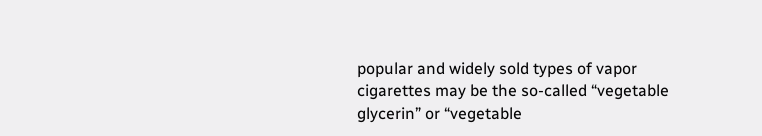popular and widely sold types of vapor cigarettes may be the so-called “vegetable glycerin” or “vegetable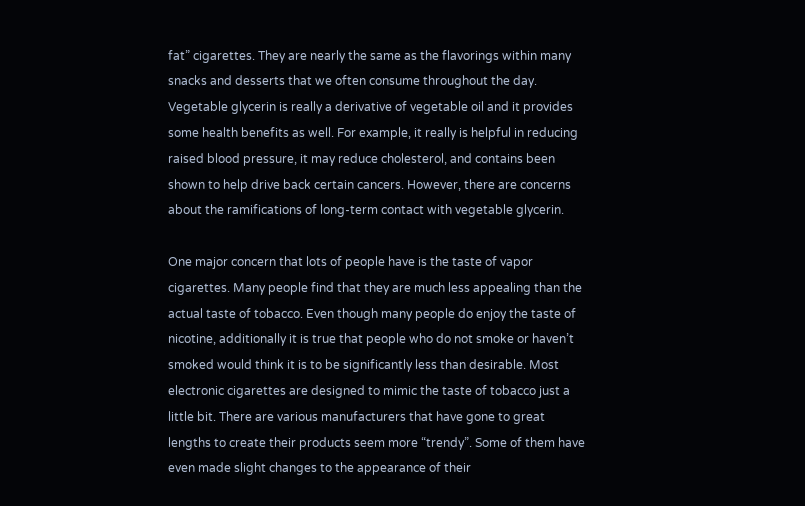fat” cigarettes. They are nearly the same as the flavorings within many snacks and desserts that we often consume throughout the day. Vegetable glycerin is really a derivative of vegetable oil and it provides some health benefits as well. For example, it really is helpful in reducing raised blood pressure, it may reduce cholesterol, and contains been shown to help drive back certain cancers. However, there are concerns about the ramifications of long-term contact with vegetable glycerin.

One major concern that lots of people have is the taste of vapor cigarettes. Many people find that they are much less appealing than the actual taste of tobacco. Even though many people do enjoy the taste of nicotine, additionally it is true that people who do not smoke or haven’t smoked would think it is to be significantly less than desirable. Most electronic cigarettes are designed to mimic the taste of tobacco just a little bit. There are various manufacturers that have gone to great lengths to create their products seem more “trendy”. Some of them have even made slight changes to the appearance of their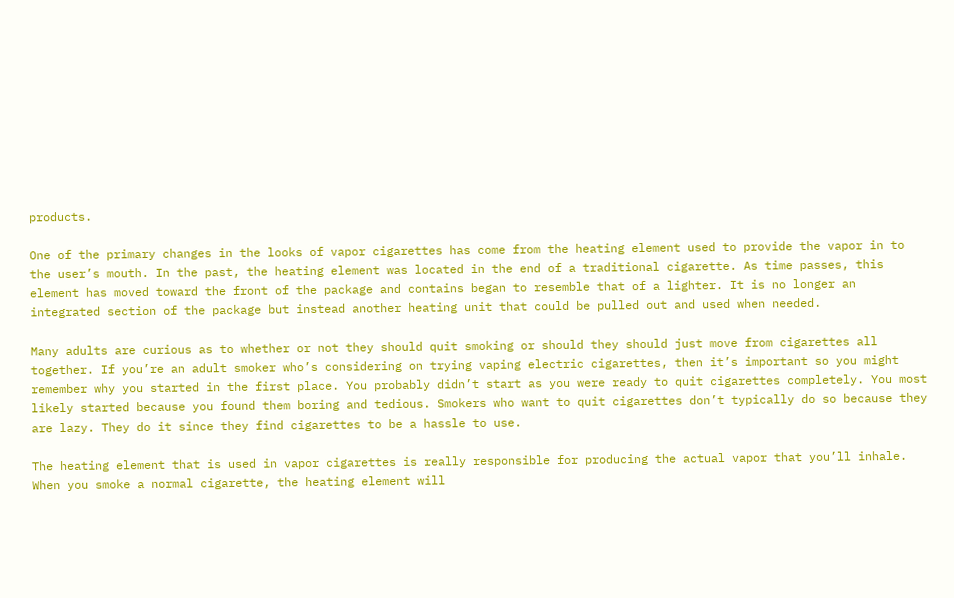products.

One of the primary changes in the looks of vapor cigarettes has come from the heating element used to provide the vapor in to the user’s mouth. In the past, the heating element was located in the end of a traditional cigarette. As time passes, this element has moved toward the front of the package and contains began to resemble that of a lighter. It is no longer an integrated section of the package but instead another heating unit that could be pulled out and used when needed.

Many adults are curious as to whether or not they should quit smoking or should they should just move from cigarettes all together. If you’re an adult smoker who’s considering on trying vaping electric cigarettes, then it’s important so you might remember why you started in the first place. You probably didn’t start as you were ready to quit cigarettes completely. You most likely started because you found them boring and tedious. Smokers who want to quit cigarettes don’t typically do so because they are lazy. They do it since they find cigarettes to be a hassle to use.

The heating element that is used in vapor cigarettes is really responsible for producing the actual vapor that you’ll inhale. When you smoke a normal cigarette, the heating element will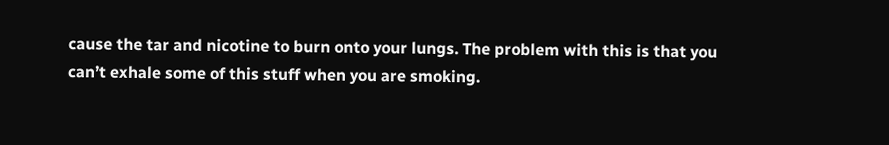cause the tar and nicotine to burn onto your lungs. The problem with this is that you can’t exhale some of this stuff when you are smoking.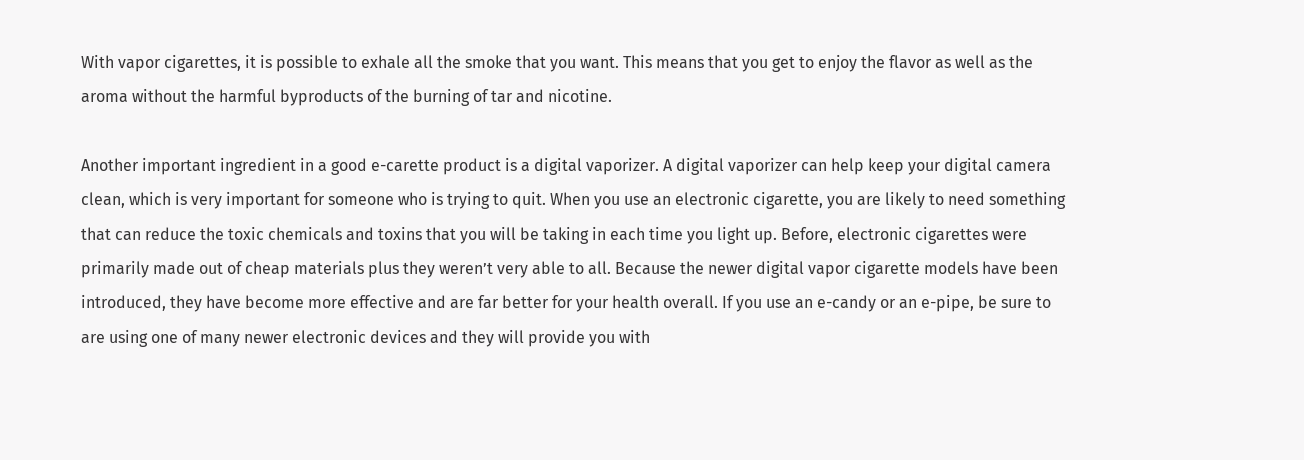With vapor cigarettes, it is possible to exhale all the smoke that you want. This means that you get to enjoy the flavor as well as the aroma without the harmful byproducts of the burning of tar and nicotine.

Another important ingredient in a good e-carette product is a digital vaporizer. A digital vaporizer can help keep your digital camera clean, which is very important for someone who is trying to quit. When you use an electronic cigarette, you are likely to need something that can reduce the toxic chemicals and toxins that you will be taking in each time you light up. Before, electronic cigarettes were primarily made out of cheap materials plus they weren’t very able to all. Because the newer digital vapor cigarette models have been introduced, they have become more effective and are far better for your health overall. If you use an e-candy or an e-pipe, be sure to are using one of many newer electronic devices and they will provide you with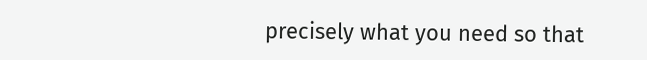precisely what you need so that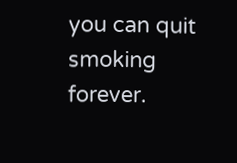you can quit smoking forever.